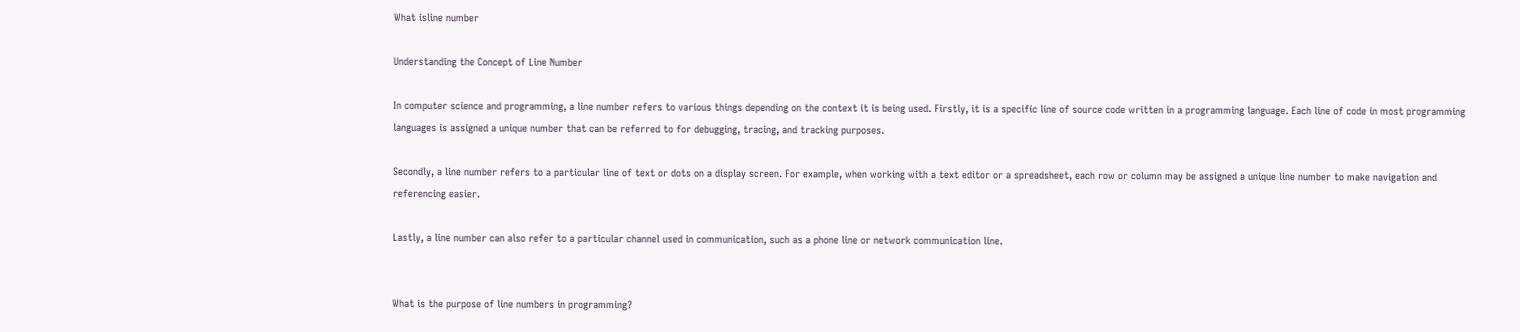What isline number

Understanding the Concept of Line Number

In computer science and programming, a line number refers to various things depending on the context it is being used. Firstly, it is a specific line of source code written in a programming language. Each line of code in most programming languages is assigned a unique number that can be referred to for debugging, tracing, and tracking purposes.

Secondly, a line number refers to a particular line of text or dots on a display screen. For example, when working with a text editor or a spreadsheet, each row or column may be assigned a unique line number to make navigation and referencing easier.

Lastly, a line number can also refer to a particular channel used in communication, such as a phone line or network communication line.


What is the purpose of line numbers in programming?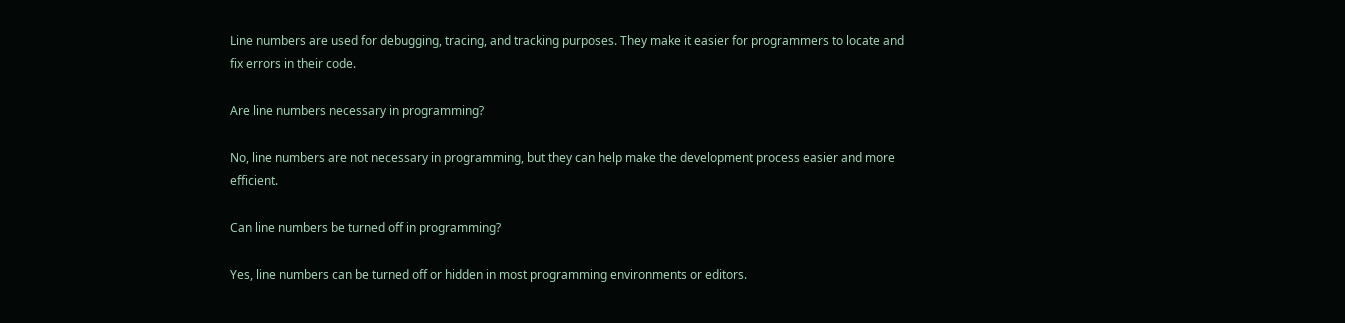Line numbers are used for debugging, tracing, and tracking purposes. They make it easier for programmers to locate and fix errors in their code.

Are line numbers necessary in programming?

No, line numbers are not necessary in programming, but they can help make the development process easier and more efficient.

Can line numbers be turned off in programming?

Yes, line numbers can be turned off or hidden in most programming environments or editors.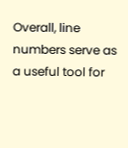Overall, line numbers serve as a useful tool for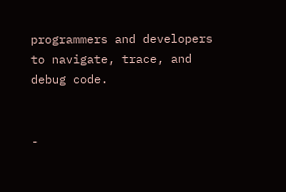programmers and developers to navigate, trace, and debug code.


-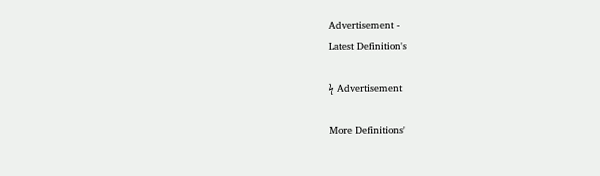Advertisement -
Latest Definition's

ϟ Advertisement

More Definitions'